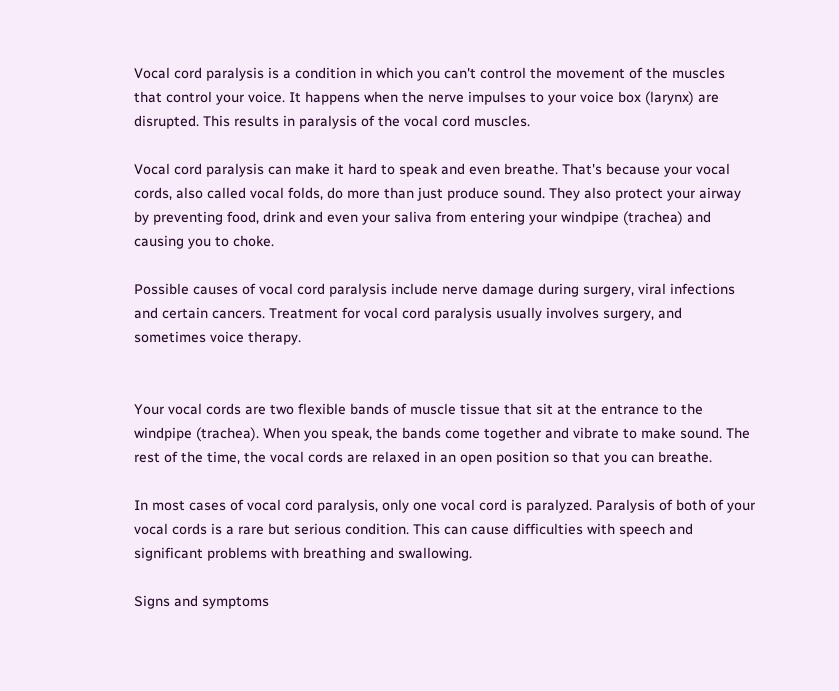Vocal cord paralysis is a condition in which you can't control the movement of the muscles that control your voice. It happens when the nerve impulses to your voice box (larynx) are disrupted. This results in paralysis of the vocal cord muscles.

Vocal cord paralysis can make it hard to speak and even breathe. That's because your vocal cords, also called vocal folds, do more than just produce sound. They also protect your airway by preventing food, drink and even your saliva from entering your windpipe (trachea) and causing you to choke.

Possible causes of vocal cord paralysis include nerve damage during surgery, viral infections and certain cancers. Treatment for vocal cord paralysis usually involves surgery, and sometimes voice therapy.


Your vocal cords are two flexible bands of muscle tissue that sit at the entrance to the windpipe (trachea). When you speak, the bands come together and vibrate to make sound. The rest of the time, the vocal cords are relaxed in an open position so that you can breathe.

In most cases of vocal cord paralysis, only one vocal cord is paralyzed. Paralysis of both of your vocal cords is a rare but serious condition. This can cause difficulties with speech and significant problems with breathing and swallowing.

Signs and symptoms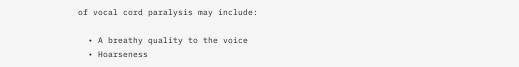of vocal cord paralysis may include:

  • A breathy quality to the voice
  • Hoarseness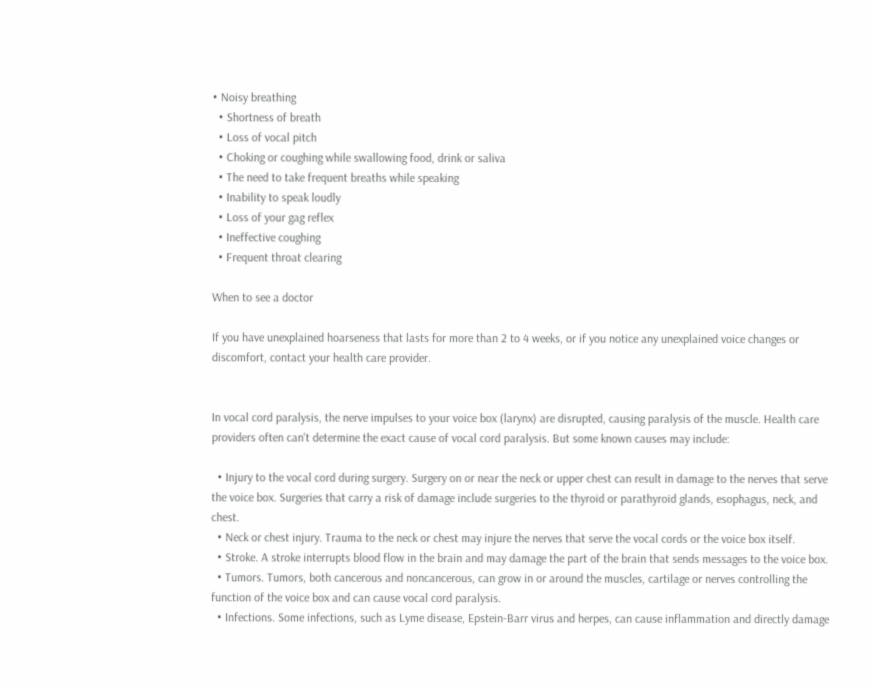• Noisy breathing
  • Shortness of breath
  • Loss of vocal pitch
  • Choking or coughing while swallowing food, drink or saliva
  • The need to take frequent breaths while speaking
  • Inability to speak loudly
  • Loss of your gag reflex
  • Ineffective coughing
  • Frequent throat clearing

When to see a doctor

If you have unexplained hoarseness that lasts for more than 2 to 4 weeks, or if you notice any unexplained voice changes or discomfort, contact your health care provider.


In vocal cord paralysis, the nerve impulses to your voice box (larynx) are disrupted, causing paralysis of the muscle. Health care providers often can't determine the exact cause of vocal cord paralysis. But some known causes may include:

  • Injury to the vocal cord during surgery. Surgery on or near the neck or upper chest can result in damage to the nerves that serve the voice box. Surgeries that carry a risk of damage include surgeries to the thyroid or parathyroid glands, esophagus, neck, and chest.
  • Neck or chest injury. Trauma to the neck or chest may injure the nerves that serve the vocal cords or the voice box itself.
  • Stroke. A stroke interrupts blood flow in the brain and may damage the part of the brain that sends messages to the voice box.
  • Tumors. Tumors, both cancerous and noncancerous, can grow in or around the muscles, cartilage or nerves controlling the function of the voice box and can cause vocal cord paralysis.
  • Infections. Some infections, such as Lyme disease, Epstein-Barr virus and herpes, can cause inflammation and directly damage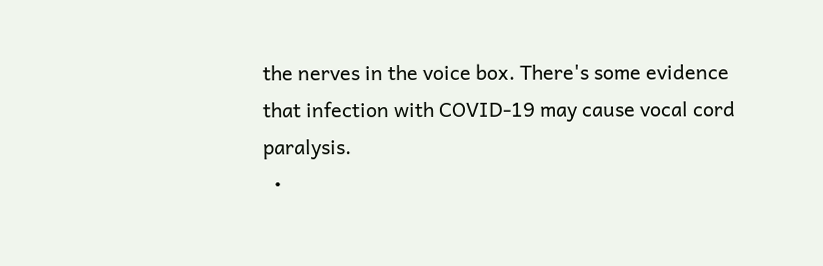the nerves in the voice box. There's some evidence that infection with COVID-19 may cause vocal cord paralysis.
  •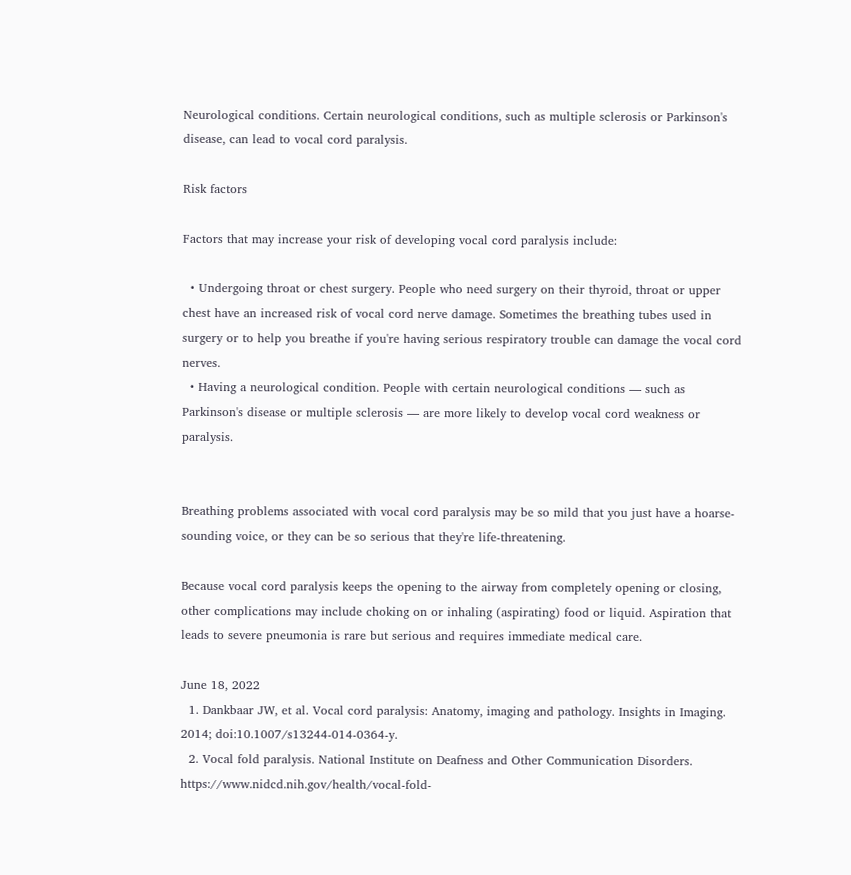Neurological conditions. Certain neurological conditions, such as multiple sclerosis or Parkinson's disease, can lead to vocal cord paralysis.

Risk factors

Factors that may increase your risk of developing vocal cord paralysis include:

  • Undergoing throat or chest surgery. People who need surgery on their thyroid, throat or upper chest have an increased risk of vocal cord nerve damage. Sometimes the breathing tubes used in surgery or to help you breathe if you're having serious respiratory trouble can damage the vocal cord nerves.
  • Having a neurological condition. People with certain neurological conditions — such as Parkinson's disease or multiple sclerosis — are more likely to develop vocal cord weakness or paralysis.


Breathing problems associated with vocal cord paralysis may be so mild that you just have a hoarse-sounding voice, or they can be so serious that they're life-threatening.

Because vocal cord paralysis keeps the opening to the airway from completely opening or closing, other complications may include choking on or inhaling (aspirating) food or liquid. Aspiration that leads to severe pneumonia is rare but serious and requires immediate medical care.

June 18, 2022
  1. Dankbaar JW, et al. Vocal cord paralysis: Anatomy, imaging and pathology. Insights in Imaging. 2014; doi:10.1007/s13244-014-0364-y.
  2. Vocal fold paralysis. National Institute on Deafness and Other Communication Disorders. https://www.nidcd.nih.gov/health/vocal-fold-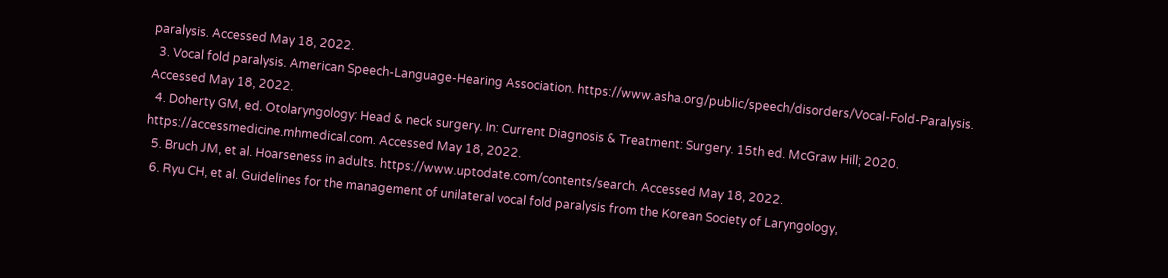paralysis. Accessed May 18, 2022.
  3. Vocal fold paralysis. American Speech-Language-Hearing Association. https://www.asha.org/public/speech/disorders/Vocal-Fold-Paralysis. Accessed May 18, 2022.
  4. Doherty GM, ed. Otolaryngology: Head & neck surgery. In: Current Diagnosis & Treatment: Surgery. 15th ed. McGraw Hill; 2020. https://accessmedicine.mhmedical.com. Accessed May 18, 2022.
  5. Bruch JM, et al. Hoarseness in adults. https://www.uptodate.com/contents/search. Accessed May 18, 2022.
  6. Ryu CH, et al. Guidelines for the management of unilateral vocal fold paralysis from the Korean Society of Laryngology,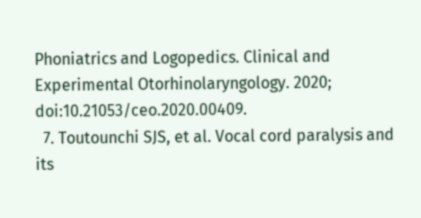Phoniatrics and Logopedics. Clinical and Experimental Otorhinolaryngology. 2020; doi:10.21053/ceo.2020.00409.
  7. Toutounchi SJS, et al. Vocal cord paralysis and its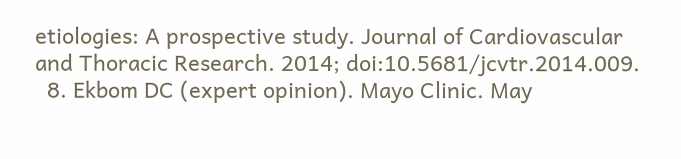etiologies: A prospective study. Journal of Cardiovascular and Thoracic Research. 2014; doi:10.5681/jcvtr.2014.009.
  8. Ekbom DC (expert opinion). Mayo Clinic. May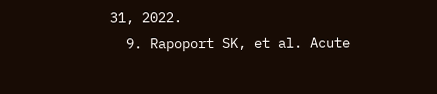31, 2022.
  9. Rapoport SK, et al. Acute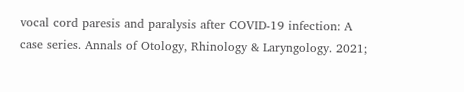vocal cord paresis and paralysis after COVID-19 infection: A case series. Annals of Otology, Rhinology & Laryngology. 2021;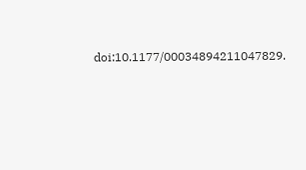doi:10.1177/00034894211047829.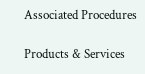Associated Procedures

Products & Services